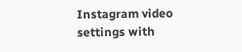Instagram video settings with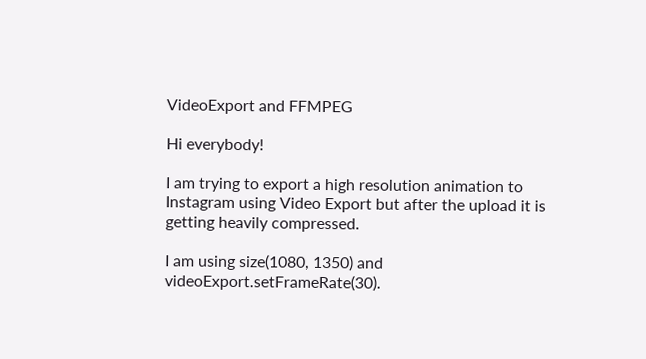VideoExport and FFMPEG

Hi everybody!

I am trying to export a high resolution animation to Instagram using Video Export but after the upload it is getting heavily compressed.

I am using size(1080, 1350) and videoExport.setFrameRate(30).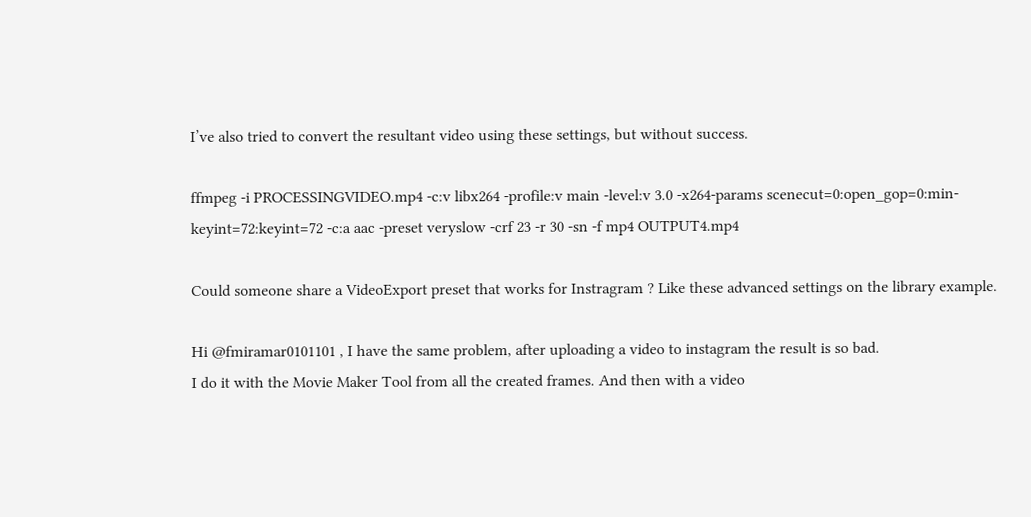I’ve also tried to convert the resultant video using these settings, but without success.

ffmpeg -i PROCESSINGVIDEO.mp4 -c:v libx264 -profile:v main -level:v 3.0 -x264-params scenecut=0:open_gop=0:min-keyint=72:keyint=72 -c:a aac -preset veryslow -crf 23 -r 30 -sn -f mp4 OUTPUT4.mp4

Could someone share a VideoExport preset that works for Instragram ? Like these advanced settings on the library example.

Hi @fmiramar0101101 , I have the same problem, after uploading a video to instagram the result is so bad.
I do it with the Movie Maker Tool from all the created frames. And then with a video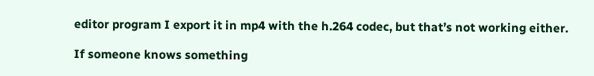editor program I export it in mp4 with the h.264 codec, but that’s not working either.

If someone knows something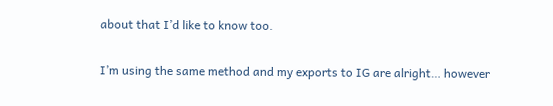about that I’d like to know too.

I’m using the same method and my exports to IG are alright… however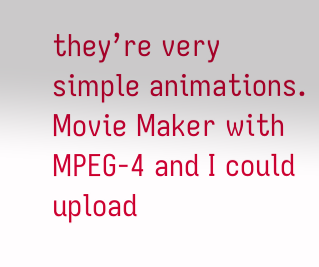they’re very simple animations.
Movie Maker with MPEG-4 and I could upload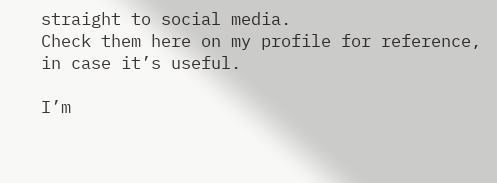straight to social media.
Check them here on my profile for reference, in case it’s useful.

I’m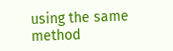using the same method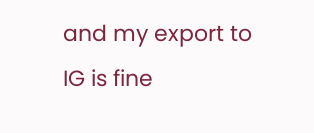and my export to IG is fine